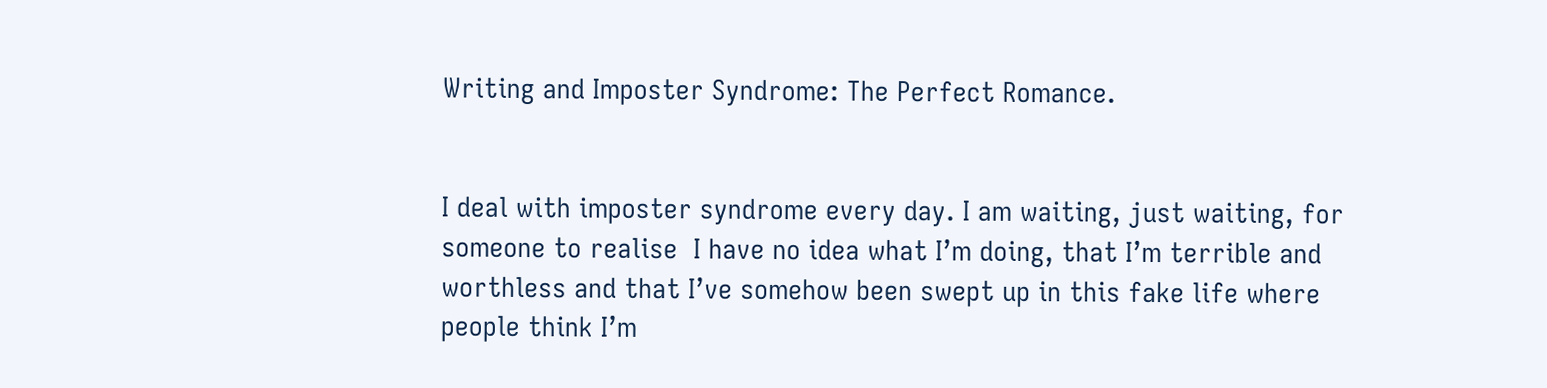Writing and Imposter Syndrome: The Perfect Romance.


I deal with imposter syndrome every day. I am waiting, just waiting, for someone to realise  I have no idea what I’m doing, that I’m terrible and worthless and that I’ve somehow been swept up in this fake life where people think I’m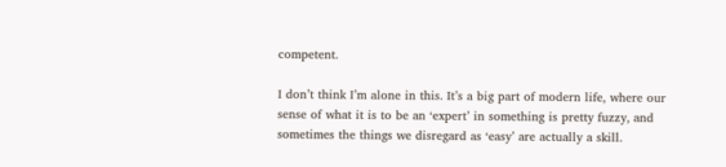competent.

I don’t think I’m alone in this. It’s a big part of modern life, where our sense of what it is to be an ‘expert’ in something is pretty fuzzy, and sometimes the things we disregard as ‘easy’ are actually a skill.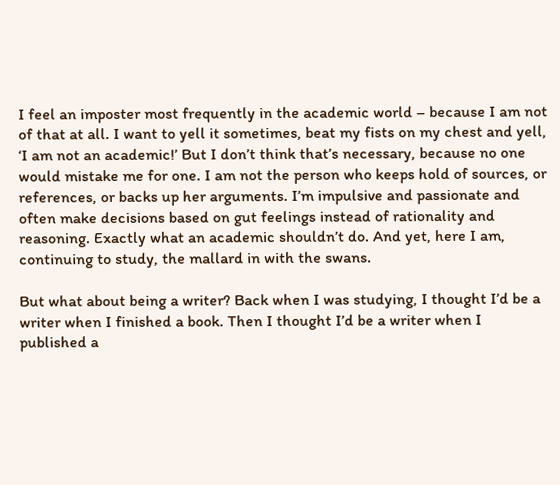I feel an imposter most frequently in the academic world – because I am not of that at all. I want to yell it sometimes, beat my fists on my chest and yell, ‘I am not an academic!’ But I don’t think that’s necessary, because no one would mistake me for one. I am not the person who keeps hold of sources, or references, or backs up her arguments. I’m impulsive and passionate and often make decisions based on gut feelings instead of rationality and reasoning. Exactly what an academic shouldn’t do. And yet, here I am, continuing to study, the mallard in with the swans.

But what about being a writer? Back when I was studying, I thought I’d be a writer when I finished a book. Then I thought I’d be a writer when I published a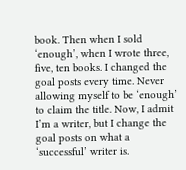book. Then when I sold ‘enough’, when I wrote three, five, ten books. I changed the goal posts every time. Never allowing myself to be ‘enough’ to claim the title. Now, I admit I’m a writer, but I change the goal posts on what a ‘successful’ writer is.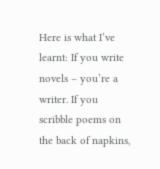Here is what I’ve learnt: If you write novels – you’re a writer. If you scribble poems on the back of napkins,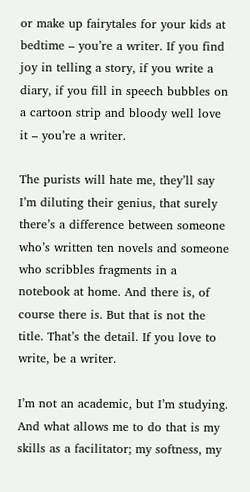or make up fairytales for your kids at bedtime – you’re a writer. If you find joy in telling a story, if you write a diary, if you fill in speech bubbles on a cartoon strip and bloody well love it – you’re a writer.

The purists will hate me, they’ll say I’m diluting their genius, that surely there’s a difference between someone who’s written ten novels and someone who scribbles fragments in a notebook at home. And there is, of course there is. But that is not the title. That’s the detail. If you love to write, be a writer.

I’m not an academic, but I’m studying. And what allows me to do that is my skills as a facilitator; my softness, my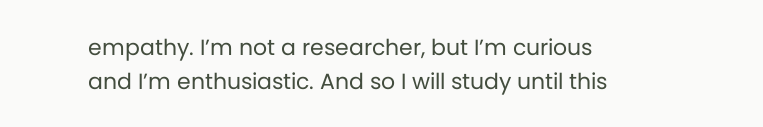empathy. I’m not a researcher, but I’m curious and I’m enthusiastic. And so I will study until this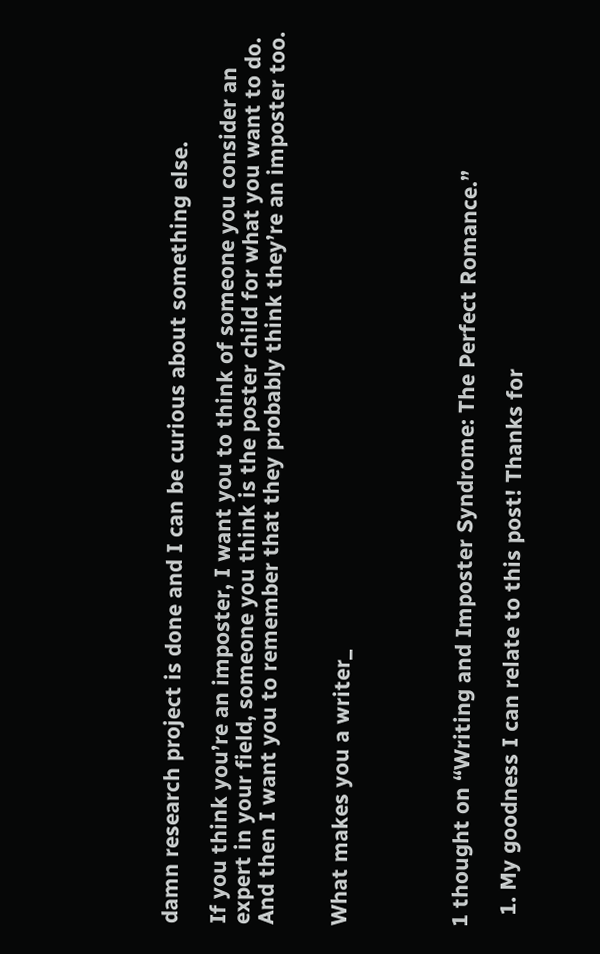damn research project is done and I can be curious about something else.

If you think you’re an imposter, I want you to think of someone you consider an expert in your field, someone you think is the poster child for what you want to do. And then I want you to remember that they probably think they’re an imposter too.


What makes you a writer_




1 thought on “Writing and Imposter Syndrome: The Perfect Romance.”

  1. My goodness I can relate to this post! Thanks for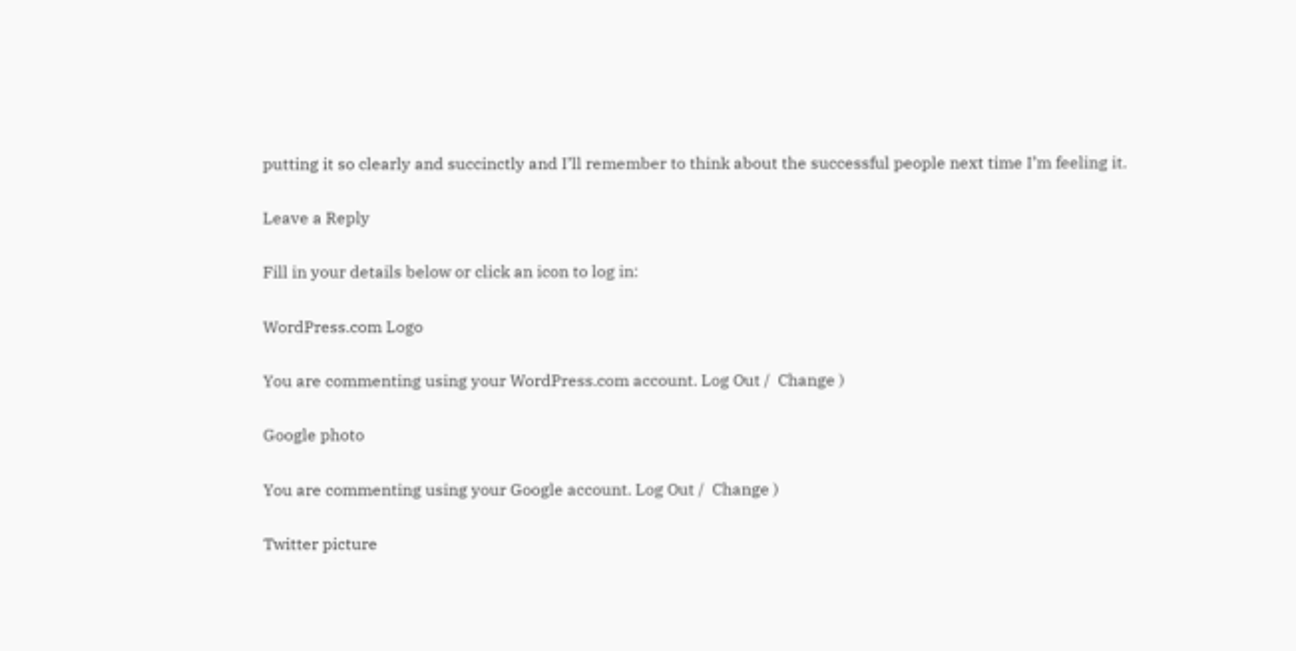putting it so clearly and succinctly and I’ll remember to think about the successful people next time I’m feeling it.

Leave a Reply

Fill in your details below or click an icon to log in:

WordPress.com Logo

You are commenting using your WordPress.com account. Log Out /  Change )

Google photo

You are commenting using your Google account. Log Out /  Change )

Twitter picture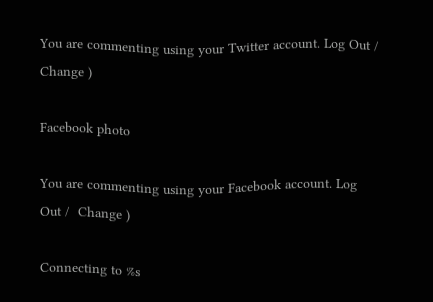You are commenting using your Twitter account. Log Out /  Change )

Facebook photo

You are commenting using your Facebook account. Log Out /  Change )

Connecting to %s